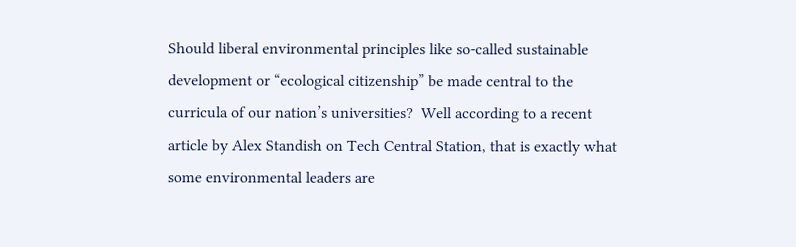Should liberal environmental principles like so-called sustainable development or “ecological citizenship” be made central to the curricula of our nation’s universities?  Well according to a recent article by Alex Standish on Tech Central Station, that is exactly what some environmental leaders are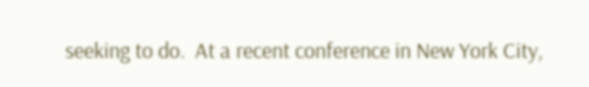seeking to do.  At a recent conference in New York City,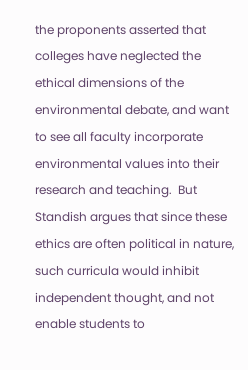the proponents asserted that colleges have neglected the ethical dimensions of the environmental debate, and want to see all faculty incorporate environmental values into their research and teaching.  But Standish argues that since these ethics are often political in nature, such curricula would inhibit independent thought, and not enable students to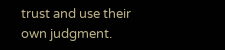trust and use their own judgment.